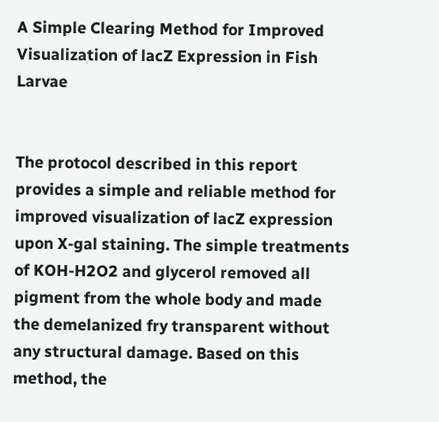A Simple Clearing Method for Improved Visualization of lacZ Expression in Fish Larvae


The protocol described in this report provides a simple and reliable method for improved visualization of lacZ expression upon X-gal staining. The simple treatments of KOH-H2O2 and glycerol removed all pigment from the whole body and made the demelanized fry transparent without any structural damage. Based on this method, the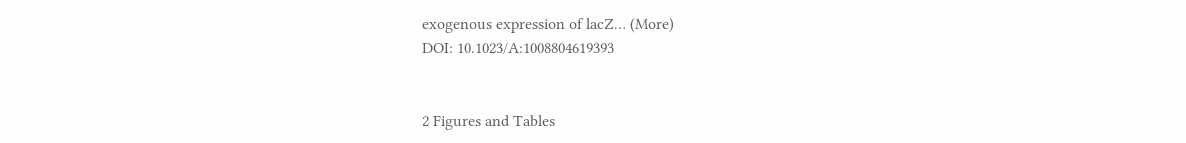exogenous expression of lacZ… (More)
DOI: 10.1023/A:1008804619393


2 Figures and Tables